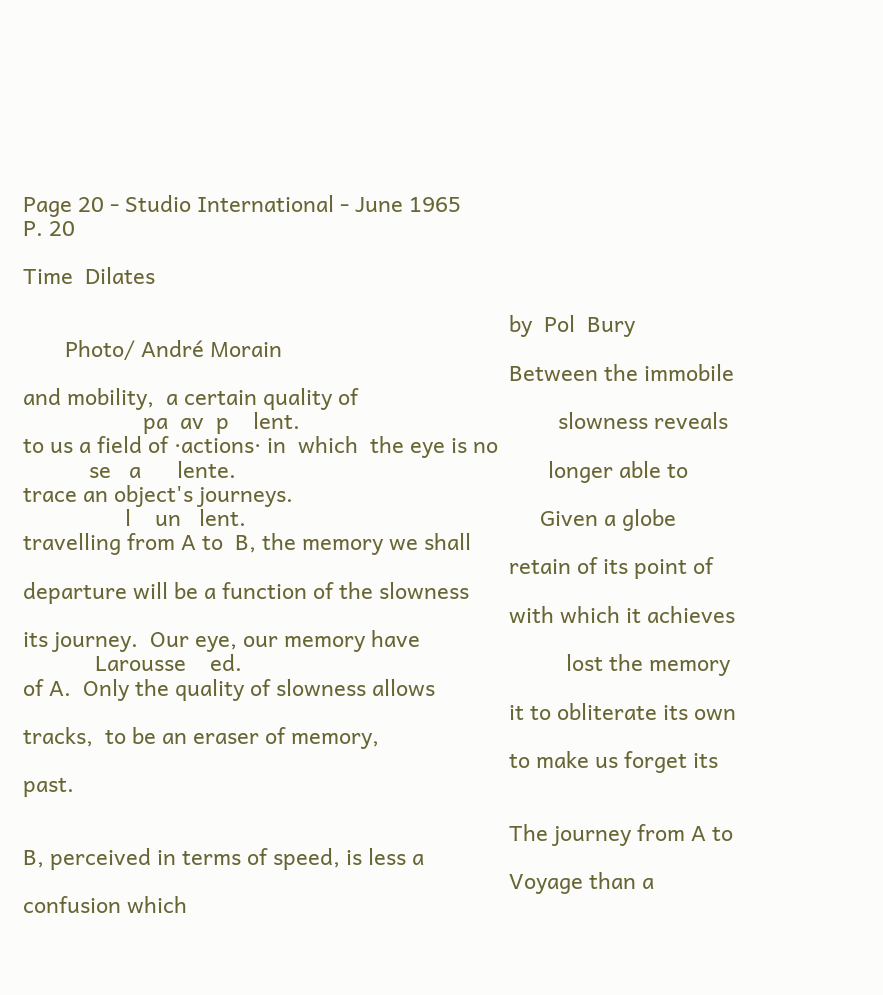Page 20 - Studio International - June 1965
P. 20

Time  Dilates

                                                                                 by  Pol  Bury
       Photo/ André Morain
                                                                                 Between the immobile and mobility,  a certain quality of
                    pa  av  p    lent.                                           slowness reveals to us a field of ·actions· in  which  the eye is no
           se   a      lente.                                                    longer able to trace an object's journeys.
                 l    un   lent.                                                 Given a globe travelling from A to  B, the memory we shall
                                                                                 retain of its point of departure will be a function of the slowness
                                                                                 with which it achieves its journey.  Our eye, our memory have
            Larousse    ed.                                                      lost the memory of A.  Only the quality of slowness allows
                                                                                 it to obliterate its own tracks,  to be an eraser of memory,
                                                                                 to make us forget its past.

                                                                                 The journey from A to  B, perceived in terms of speed, is less a
                                                                                 Voyage than a confusion which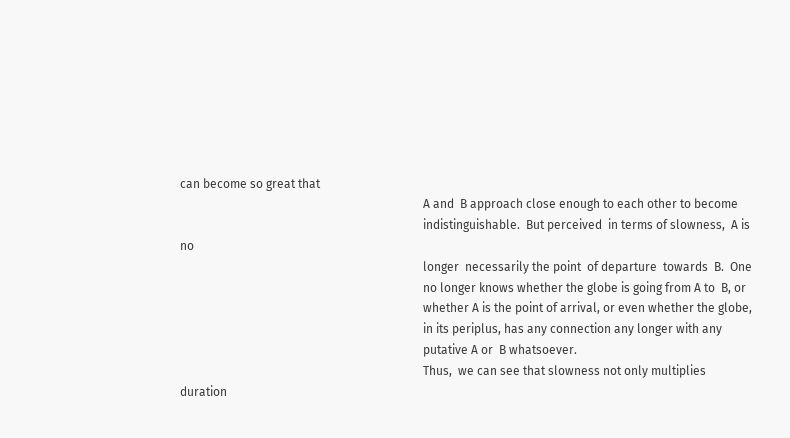can become so great that
                                                                                 A and  B approach close enough to each other to become
                                                                                 indistinguishable.  But perceived  in terms of slowness,  A is no
                                                                                 longer  necessarily the point  of departure  towards  B.  One
                                                                                 no longer knows whether the globe is going from A to  B, or
                                                                                 whether A is the point of arrival, or even whether the globe,
                                                                                 in its periplus, has any connection any longer with any
                                                                                 putative A or  B whatsoever.
                                                                                 Thus,  we can see that slowness not only multiplies duration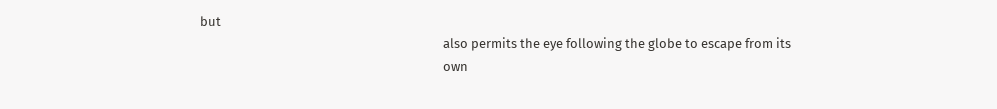but
                                                                                 also permits the eye following the globe to escape from its
                                                                                 own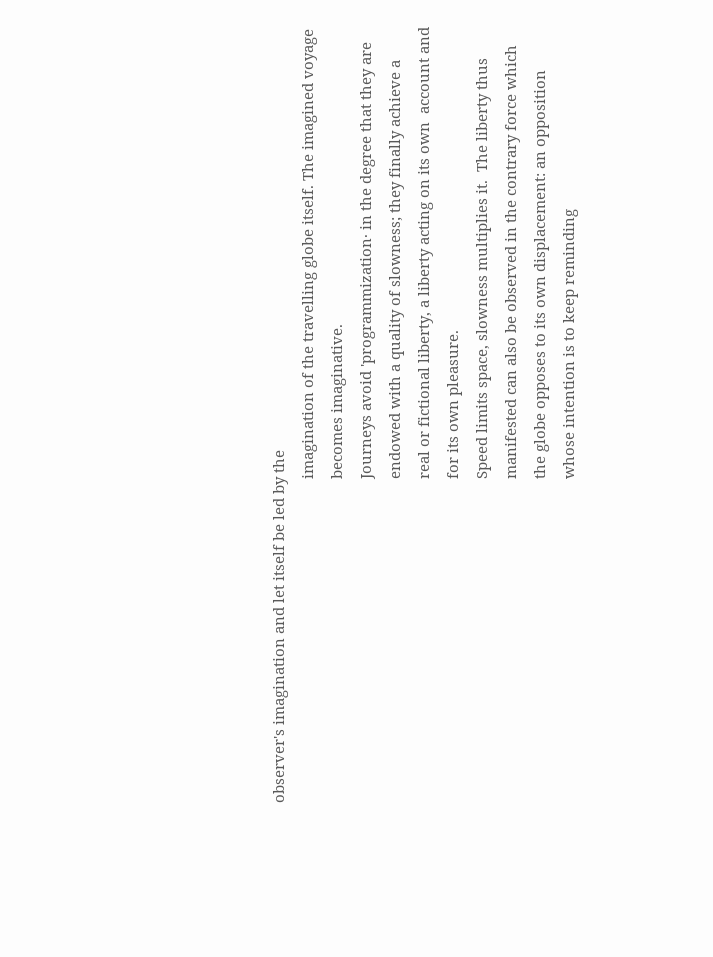observer's imagination and let itself be led by the
                                                                                 imagination of the travelling globe itself. The imagined voyage
                                                                                 becomes imaginative.
                                                                                 Journeys avoid 'programmization· in the degree that they are
                                                                                 endowed with a quality of slowness; they finally achieve a
                                                                                 real or fictional liberty, a liberty acting on its own  account and
                                                                                 for its own pleasure.
                                                                                 Speed limits space, slowness multiplies it.  The liberty thus
                                                                                 manifested can also be observed in the contrary force which
                                                                                 the globe opposes to its own displacement: an opposition
                                                                                 whose intention is to keep reminding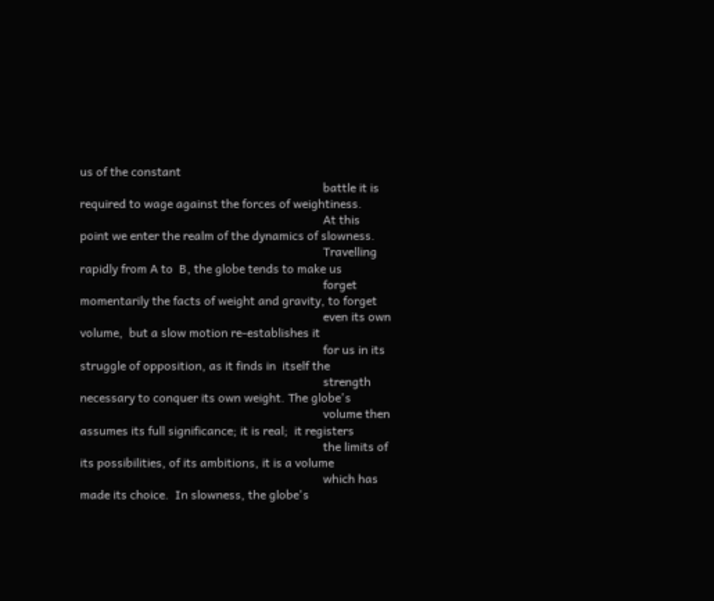us of the constant
                                                                                 battle it is required to wage against the forces of weightiness.
                                                                                 At this point we enter the realm of the dynamics of slowness.
                                                                                 Travelling rapidly from A to  B, the globe tends to make us
                                                                                 forget momentarily the facts of weight and gravity, to forget
                                                                                 even its own volume,  but a slow motion re-establishes it
                                                                                 for us in its struggle of opposition, as it finds in  itself the
                                                                                 strength necessary to conquer its own weight. The globe's
                                                                                 volume then assumes its full significance; it is real;  it registers
                                                                                 the limits of its possibilities, of its ambitions, it is a volume
                                                                                 which has made its choice.  In slowness, the globe's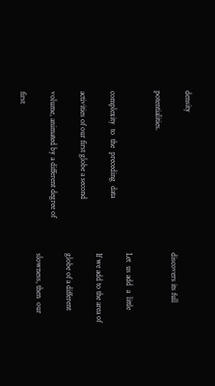density
                                                                                 discovers its full potentialities.

                                                                                 Let  us add  a  little  complexity  to  the  preceding  data
                                                                                 If we add to the area of activities of our first globe a second
                                                                                 globe of a different volume, animated by a different degree of
                                                                                 slowness, then  our  first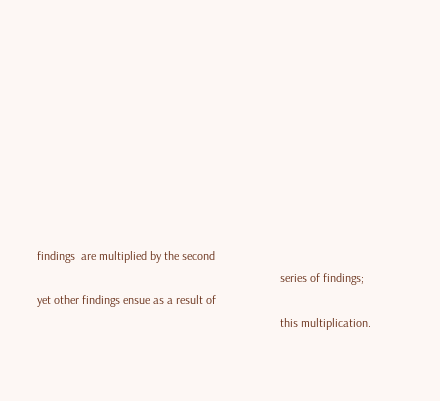findings  are multiplied by the second
                                                                                 series of findings; yet other findings ensue as a result of
                                                                                 this multiplication.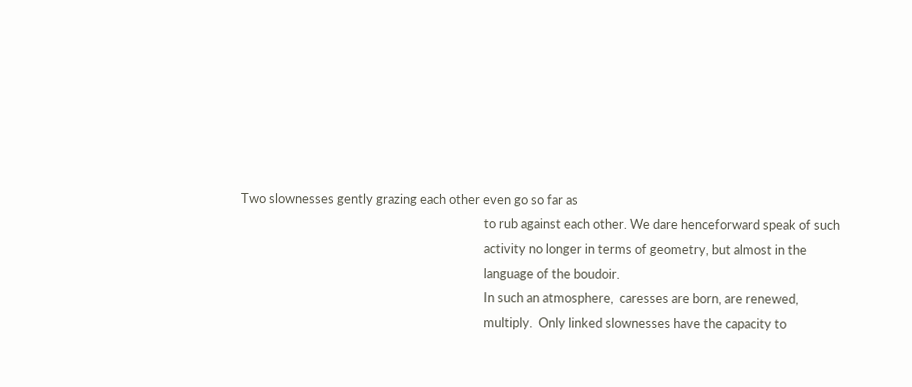Two slownesses gently grazing each other even go so far as
                                                                                 to rub against each other. We dare henceforward speak of such
                                                                                 activity no longer in terms of geometry, but almost in the
                                                                                 language of the boudoir.
                                                                                 In such an atmosphere,  caresses are born, are renewed,
                                                                                 multiply.  Only linked slownesses have the capacity to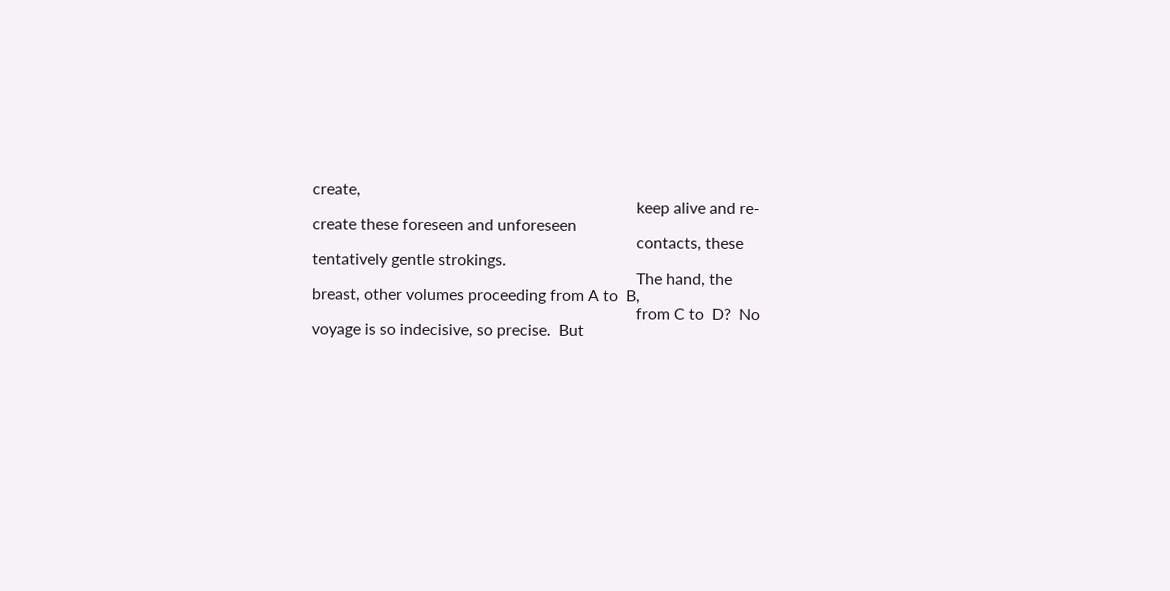create,
                                                                                 keep alive and re-create these foreseen and unforeseen
                                                                                 contacts, these tentatively gentle strokings.
                                                                                 The hand, the breast, other volumes proceeding from A to  B,
                                                                                 from C to  D?  No voyage is so indecisive, so precise.  But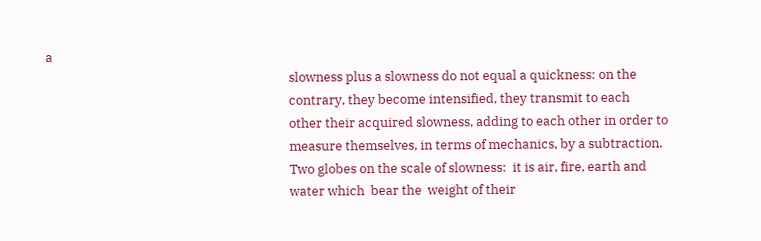a
                                                                                 slowness plus a slowness do not equal a quickness: on the
                                                                                 contrary, they become intensified, they transmit to each
                                                                                 other their acquired slowness, adding to each other in order to
                                                                                 measure themselves, in terms of mechanics, by a subtraction.
                                                                                 Two globes on the scale of slowness:  it is air, fire, earth and
                                                                                 water which  bear the  weight of their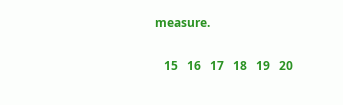measure.

   15   16   17   18   19   20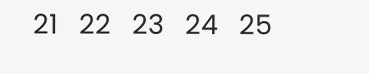21   22   23   24   25